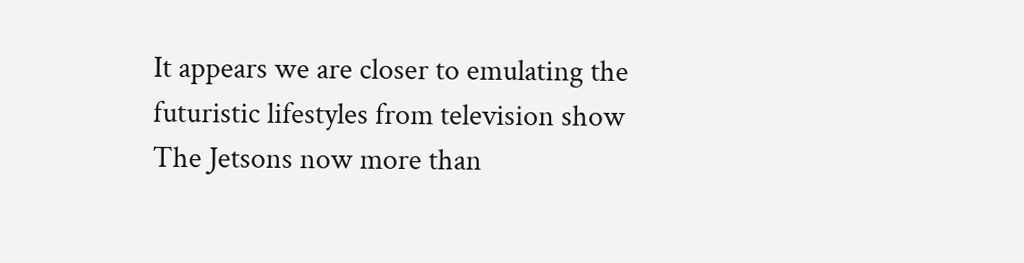It appears we are closer to emulating the futuristic lifestyles from television show The Jetsons now more than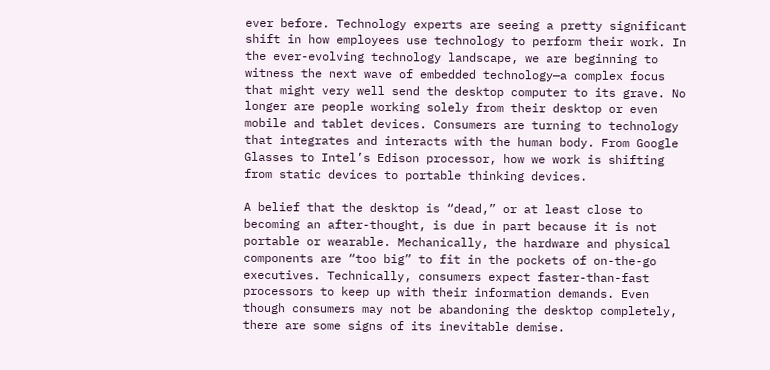ever before. Technology experts are seeing a pretty significant shift in how employees use technology to perform their work. In the ever-evolving technology landscape, we are beginning to witness the next wave of embedded technology—a complex focus that might very well send the desktop computer to its grave. No longer are people working solely from their desktop or even mobile and tablet devices. Consumers are turning to technology that integrates and interacts with the human body. From Google Glasses to Intel’s Edison processor, how we work is shifting from static devices to portable thinking devices.

A belief that the desktop is “dead,” or at least close to becoming an after-thought, is due in part because it is not portable or wearable. Mechanically, the hardware and physical components are “too big” to fit in the pockets of on-the-go executives. Technically, consumers expect faster-than-fast processors to keep up with their information demands. Even though consumers may not be abandoning the desktop completely, there are some signs of its inevitable demise.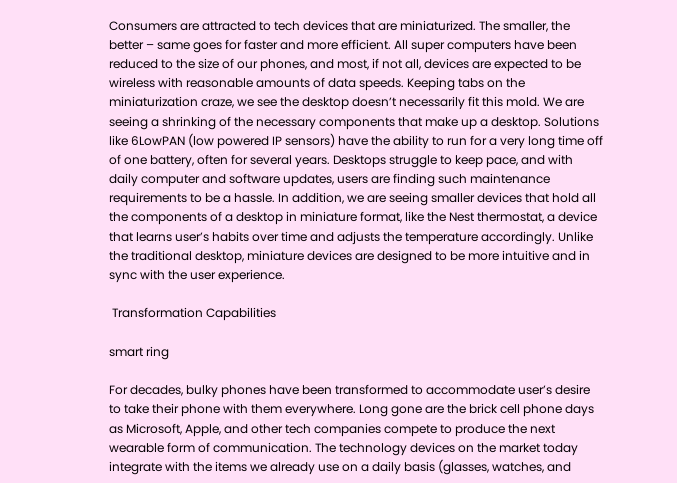Consumers are attracted to tech devices that are miniaturized. The smaller, the better – same goes for faster and more efficient. All super computers have been reduced to the size of our phones, and most, if not all, devices are expected to be wireless with reasonable amounts of data speeds. Keeping tabs on the miniaturization craze, we see the desktop doesn’t necessarily fit this mold. We are seeing a shrinking of the necessary components that make up a desktop. Solutions like 6LowPAN (low powered IP sensors) have the ability to run for a very long time off of one battery, often for several years. Desktops struggle to keep pace, and with daily computer and software updates, users are finding such maintenance requirements to be a hassle. In addition, we are seeing smaller devices that hold all the components of a desktop in miniature format, like the Nest thermostat, a device that learns user’s habits over time and adjusts the temperature accordingly. Unlike the traditional desktop, miniature devices are designed to be more intuitive and in sync with the user experience.

 Transformation Capabilities

smart ring

For decades, bulky phones have been transformed to accommodate user’s desire to take their phone with them everywhere. Long gone are the brick cell phone days as Microsoft, Apple, and other tech companies compete to produce the next wearable form of communication. The technology devices on the market today integrate with the items we already use on a daily basis (glasses, watches, and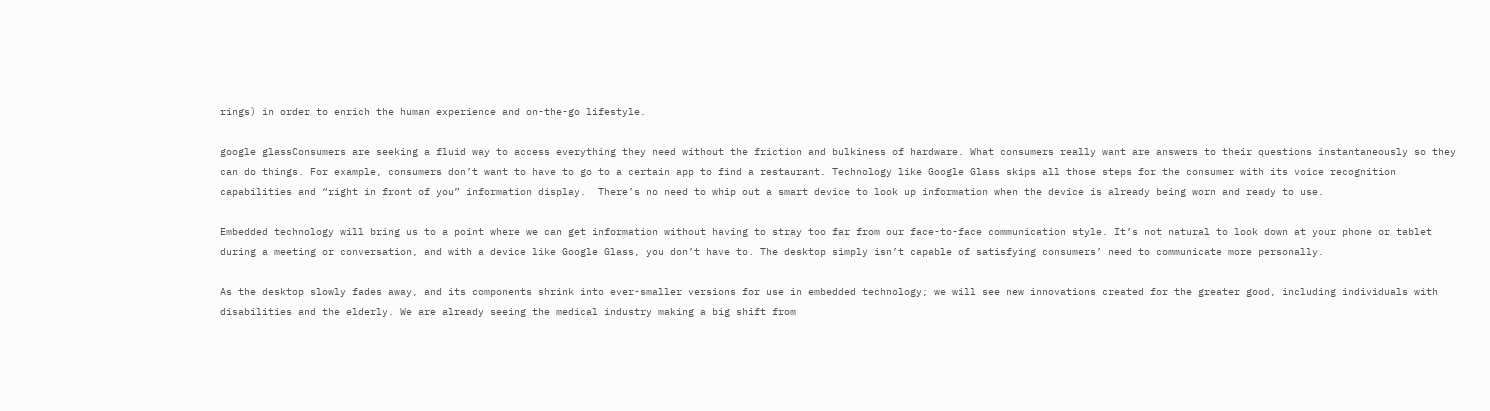rings) in order to enrich the human experience and on-the-go lifestyle.

google glassConsumers are seeking a fluid way to access everything they need without the friction and bulkiness of hardware. What consumers really want are answers to their questions instantaneously so they can do things. For example, consumers don’t want to have to go to a certain app to find a restaurant. Technology like Google Glass skips all those steps for the consumer with its voice recognition capabilities and “right in front of you” information display.  There’s no need to whip out a smart device to look up information when the device is already being worn and ready to use.

Embedded technology will bring us to a point where we can get information without having to stray too far from our face-to-face communication style. It’s not natural to look down at your phone or tablet during a meeting or conversation, and with a device like Google Glass, you don’t have to. The desktop simply isn’t capable of satisfying consumers’ need to communicate more personally.

As the desktop slowly fades away, and its components shrink into ever-smaller versions for use in embedded technology; we will see new innovations created for the greater good, including individuals with disabilities and the elderly. We are already seeing the medical industry making a big shift from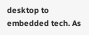desktop to embedded tech. As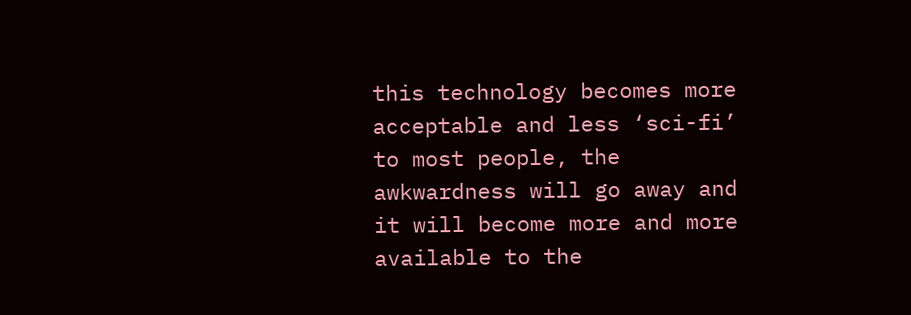this technology becomes more acceptable and less ‘sci-fi’ to most people, the awkwardness will go away and it will become more and more available to the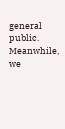general public. Meanwhile, we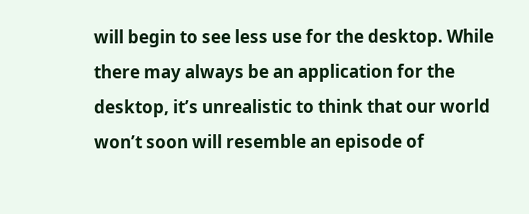will begin to see less use for the desktop. While there may always be an application for the desktop, it’s unrealistic to think that our world won’t soon will resemble an episode of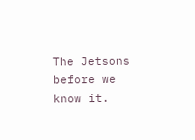The Jetsons before we know it.